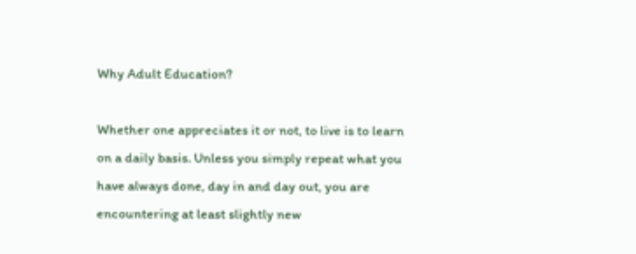Why Adult Education?

Whether one appreciates it or not, to live is to learn on a daily basis. Unless you simply repeat what you have always done, day in and day out, you are encountering at least slightly new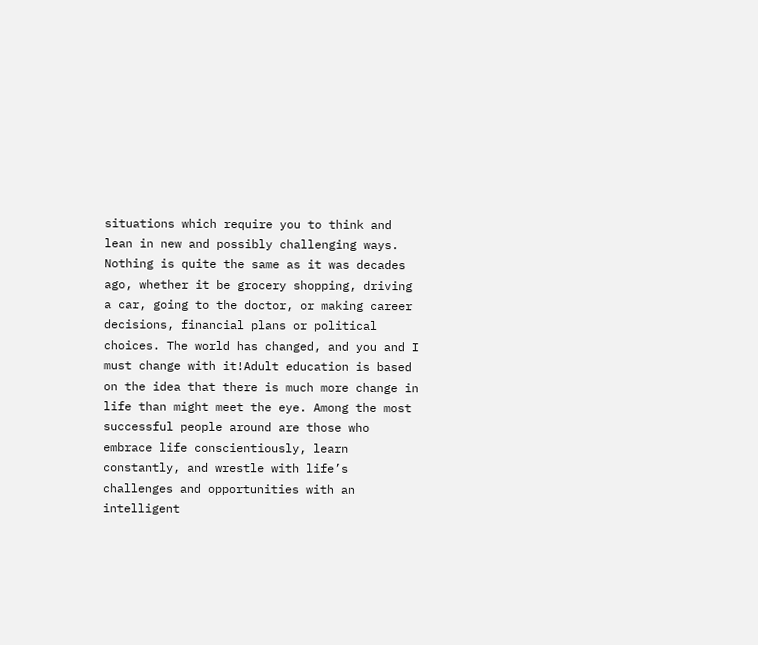situations which require you to think and lean in new and possibly challenging ways. Nothing is quite the same as it was decades ago, whether it be grocery shopping, driving a car, going to the doctor, or making career decisions, financial plans or political choices. The world has changed, and you and I must change with it!Adult education is based on the idea that there is much more change in life than might meet the eye. Among the most successful people around are those who embrace life conscientiously, learn constantly, and wrestle with life’s challenges and opportunities with an intelligent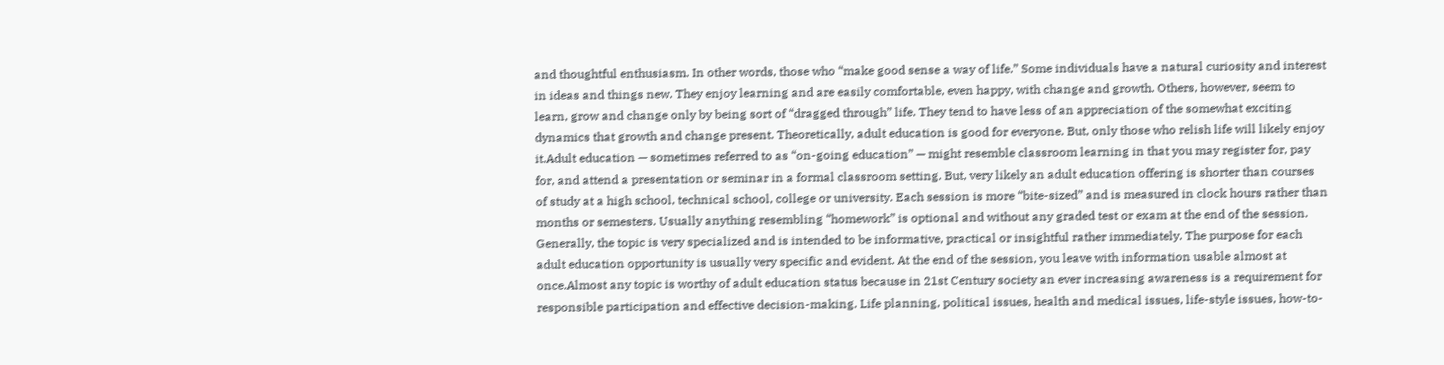and thoughtful enthusiasm. In other words, those who “make good sense a way of life.” Some individuals have a natural curiosity and interest in ideas and things new. They enjoy learning and are easily comfortable, even happy, with change and growth. Others, however, seem to learn, grow and change only by being sort of “dragged through” life. They tend to have less of an appreciation of the somewhat exciting dynamics that growth and change present. Theoretically, adult education is good for everyone. But, only those who relish life will likely enjoy it.Adult education — sometimes referred to as “on-going education” — might resemble classroom learning in that you may register for, pay for, and attend a presentation or seminar in a formal classroom setting. But, very likely an adult education offering is shorter than courses of study at a high school, technical school, college or university. Each session is more “bite-sized” and is measured in clock hours rather than months or semesters. Usually anything resembling “homework” is optional and without any graded test or exam at the end of the session. Generally, the topic is very specialized and is intended to be informative, practical or insightful rather immediately. The purpose for each adult education opportunity is usually very specific and evident. At the end of the session, you leave with information usable almost at once.Almost any topic is worthy of adult education status because in 21st Century society an ever increasing awareness is a requirement for responsible participation and effective decision-making. Life planning, political issues, health and medical issues, life-style issues, how-to-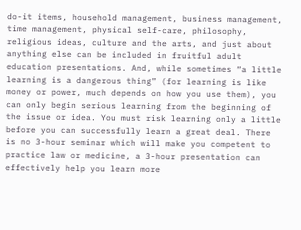do-it items, household management, business management, time management, physical self-care, philosophy, religious ideas, culture and the arts, and just about anything else can be included in fruitful adult education presentations. And, while sometimes “a little learning is a dangerous thing” (for learning is like money or power, much depends on how you use them), you can only begin serious learning from the beginning of the issue or idea. You must risk learning only a little before you can successfully learn a great deal. There is no 3-hour seminar which will make you competent to practice law or medicine, a 3-hour presentation can effectively help you learn more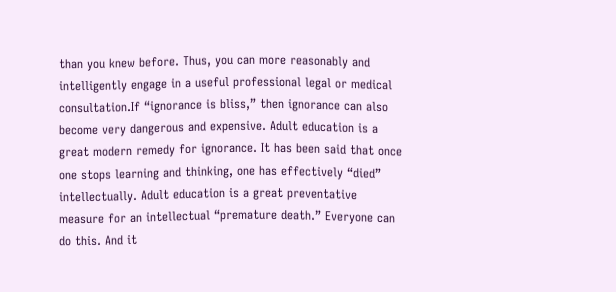than you knew before. Thus, you can more reasonably and intelligently engage in a useful professional legal or medical consultation.If “ignorance is bliss,” then ignorance can also become very dangerous and expensive. Adult education is a great modern remedy for ignorance. It has been said that once one stops learning and thinking, one has effectively “died” intellectually. Adult education is a great preventative measure for an intellectual “premature death.” Everyone can do this. And it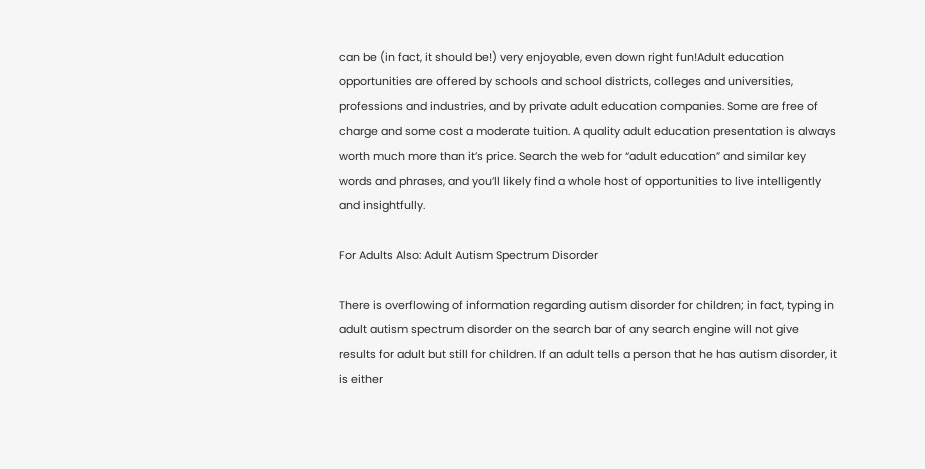can be (in fact, it should be!) very enjoyable, even down right fun!Adult education opportunities are offered by schools and school districts, colleges and universities, professions and industries, and by private adult education companies. Some are free of charge and some cost a moderate tuition. A quality adult education presentation is always worth much more than it’s price. Search the web for “adult education” and similar key words and phrases, and you’ll likely find a whole host of opportunities to live intelligently and insightfully.

For Adults Also: Adult Autism Spectrum Disorder

There is overflowing of information regarding autism disorder for children; in fact, typing in adult autism spectrum disorder on the search bar of any search engine will not give results for adult but still for children. If an adult tells a person that he has autism disorder, it is either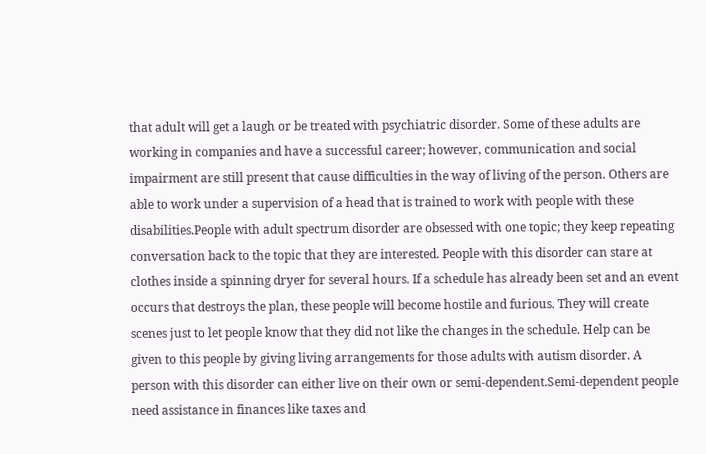that adult will get a laugh or be treated with psychiatric disorder. Some of these adults are working in companies and have a successful career; however, communication and social impairment are still present that cause difficulties in the way of living of the person. Others are able to work under a supervision of a head that is trained to work with people with these disabilities.People with adult spectrum disorder are obsessed with one topic; they keep repeating conversation back to the topic that they are interested. People with this disorder can stare at clothes inside a spinning dryer for several hours. If a schedule has already been set and an event occurs that destroys the plan, these people will become hostile and furious. They will create scenes just to let people know that they did not like the changes in the schedule. Help can be given to this people by giving living arrangements for those adults with autism disorder. A person with this disorder can either live on their own or semi-dependent.Semi-dependent people need assistance in finances like taxes and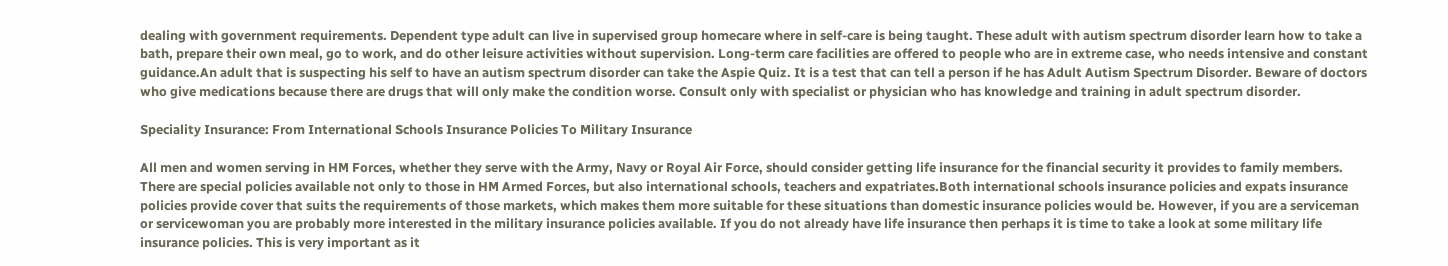dealing with government requirements. Dependent type adult can live in supervised group homecare where in self-care is being taught. These adult with autism spectrum disorder learn how to take a bath, prepare their own meal, go to work, and do other leisure activities without supervision. Long-term care facilities are offered to people who are in extreme case, who needs intensive and constant guidance.An adult that is suspecting his self to have an autism spectrum disorder can take the Aspie Quiz. It is a test that can tell a person if he has Adult Autism Spectrum Disorder. Beware of doctors who give medications because there are drugs that will only make the condition worse. Consult only with specialist or physician who has knowledge and training in adult spectrum disorder.

Speciality Insurance: From International Schools Insurance Policies To Military Insurance

All men and women serving in HM Forces, whether they serve with the Army, Navy or Royal Air Force, should consider getting life insurance for the financial security it provides to family members. There are special policies available not only to those in HM Armed Forces, but also international schools, teachers and expatriates.Both international schools insurance policies and expats insurance policies provide cover that suits the requirements of those markets, which makes them more suitable for these situations than domestic insurance policies would be. However, if you are a serviceman or servicewoman you are probably more interested in the military insurance policies available. If you do not already have life insurance then perhaps it is time to take a look at some military life insurance policies. This is very important as it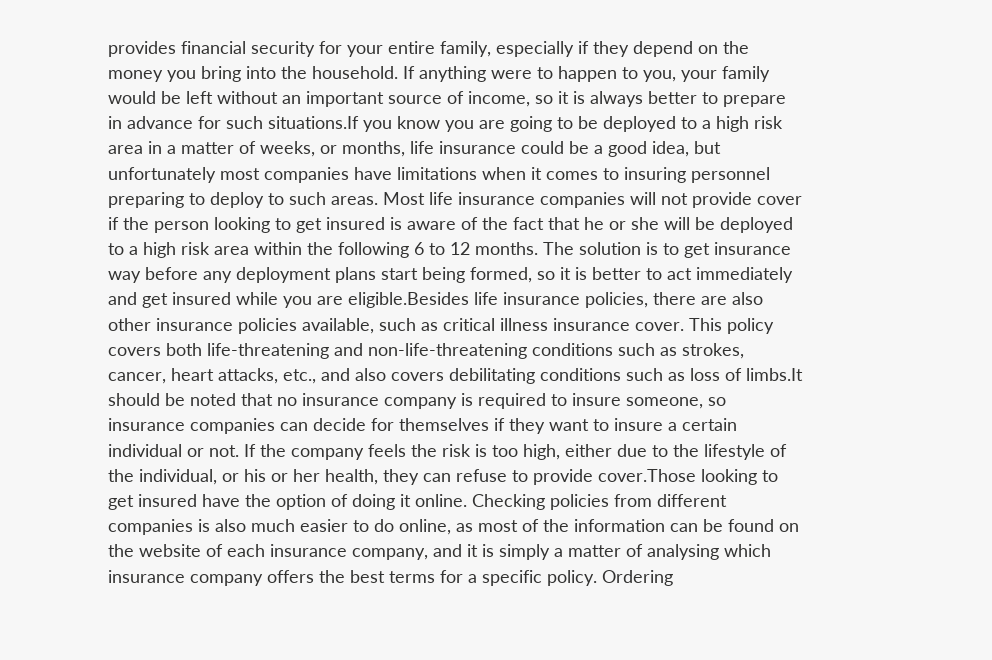provides financial security for your entire family, especially if they depend on the money you bring into the household. If anything were to happen to you, your family would be left without an important source of income, so it is always better to prepare in advance for such situations.If you know you are going to be deployed to a high risk area in a matter of weeks, or months, life insurance could be a good idea, but unfortunately most companies have limitations when it comes to insuring personnel preparing to deploy to such areas. Most life insurance companies will not provide cover if the person looking to get insured is aware of the fact that he or she will be deployed to a high risk area within the following 6 to 12 months. The solution is to get insurance way before any deployment plans start being formed, so it is better to act immediately and get insured while you are eligible.Besides life insurance policies, there are also other insurance policies available, such as critical illness insurance cover. This policy covers both life-threatening and non-life-threatening conditions such as strokes, cancer, heart attacks, etc., and also covers debilitating conditions such as loss of limbs.It should be noted that no insurance company is required to insure someone, so insurance companies can decide for themselves if they want to insure a certain individual or not. If the company feels the risk is too high, either due to the lifestyle of the individual, or his or her health, they can refuse to provide cover.Those looking to get insured have the option of doing it online. Checking policies from different companies is also much easier to do online, as most of the information can be found on the website of each insurance company, and it is simply a matter of analysing which insurance company offers the best terms for a specific policy. Ordering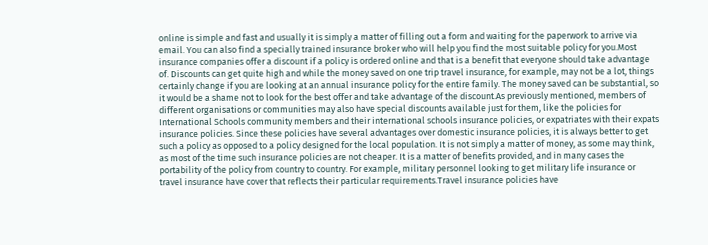online is simple and fast and usually it is simply a matter of filling out a form and waiting for the paperwork to arrive via email. You can also find a specially trained insurance broker who will help you find the most suitable policy for you.Most insurance companies offer a discount if a policy is ordered online and that is a benefit that everyone should take advantage of. Discounts can get quite high and while the money saved on one trip travel insurance, for example, may not be a lot, things certainly change if you are looking at an annual insurance policy for the entire family. The money saved can be substantial, so it would be a shame not to look for the best offer and take advantage of the discount.As previously mentioned, members of different organisations or communities may also have special discounts available just for them, like the policies for International Schools community members and their international schools insurance policies, or expatriates with their expats insurance policies. Since these policies have several advantages over domestic insurance policies, it is always better to get such a policy as opposed to a policy designed for the local population. It is not simply a matter of money, as some may think, as most of the time such insurance policies are not cheaper. It is a matter of benefits provided, and in many cases the portability of the policy from country to country. For example, military personnel looking to get military life insurance or travel insurance have cover that reflects their particular requirements.Travel insurance policies have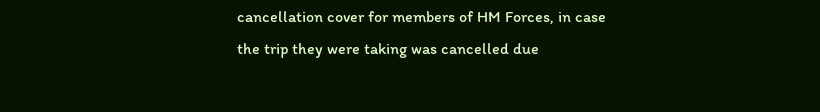cancellation cover for members of HM Forces, in case the trip they were taking was cancelled due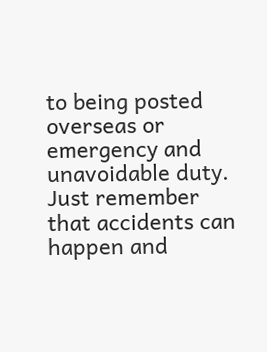to being posted overseas or emergency and unavoidable duty. Just remember that accidents can happen and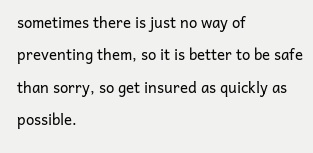sometimes there is just no way of preventing them, so it is better to be safe than sorry, so get insured as quickly as possible.